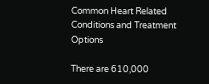Common Heart Related Conditions and Treatment Options

There are 610,000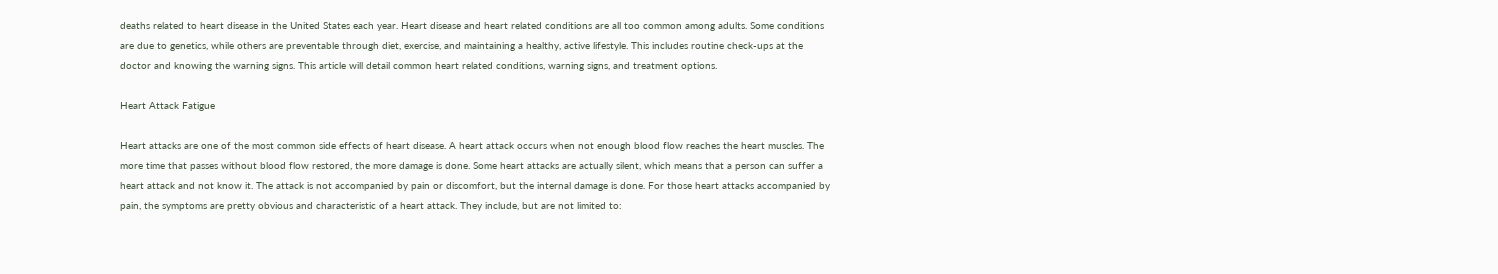deaths related to heart disease in the United States each year. Heart disease and heart related conditions are all too common among adults. Some conditions are due to genetics, while others are preventable through diet, exercise, and maintaining a healthy, active lifestyle. This includes routine check-ups at the doctor and knowing the warning signs. This article will detail common heart related conditions, warning signs, and treatment options.

Heart Attack Fatigue

Heart attacks are one of the most common side effects of heart disease. A heart attack occurs when not enough blood flow reaches the heart muscles. The more time that passes without blood flow restored, the more damage is done. Some heart attacks are actually silent, which means that a person can suffer a heart attack and not know it. The attack is not accompanied by pain or discomfort, but the internal damage is done. For those heart attacks accompanied by pain, the symptoms are pretty obvious and characteristic of a heart attack. They include, but are not limited to: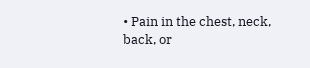• Pain in the chest, neck, back, or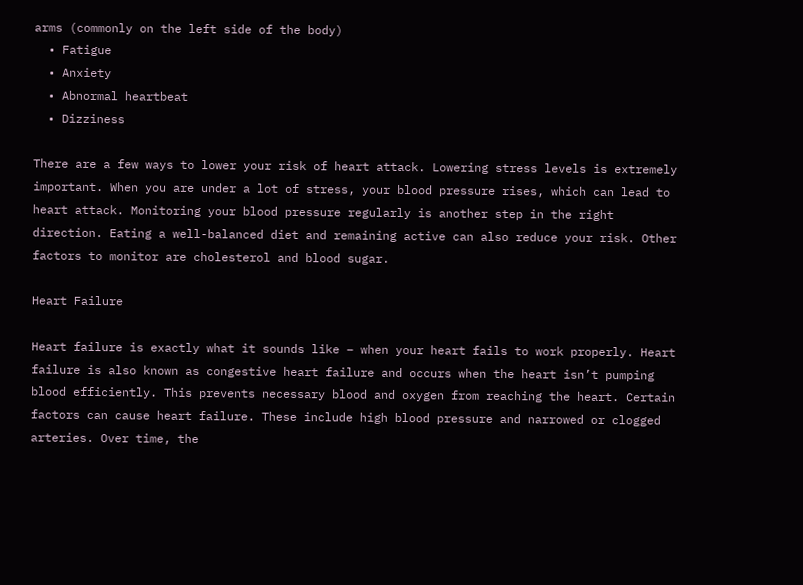arms (commonly on the left side of the body)
  • Fatigue
  • Anxiety
  • Abnormal heartbeat
  • Dizziness

There are a few ways to lower your risk of heart attack. Lowering stress levels is extremely important. When you are under a lot of stress, your blood pressure rises, which can lead to heart attack. Monitoring your blood pressure regularly is another step in the right direction. Eating a well-balanced diet and remaining active can also reduce your risk. Other factors to monitor are cholesterol and blood sugar.

Heart Failure

Heart failure is exactly what it sounds like – when your heart fails to work properly. Heart failure is also known as congestive heart failure and occurs when the heart isn’t pumping blood efficiently. This prevents necessary blood and oxygen from reaching the heart. Certain factors can cause heart failure. These include high blood pressure and narrowed or clogged arteries. Over time, the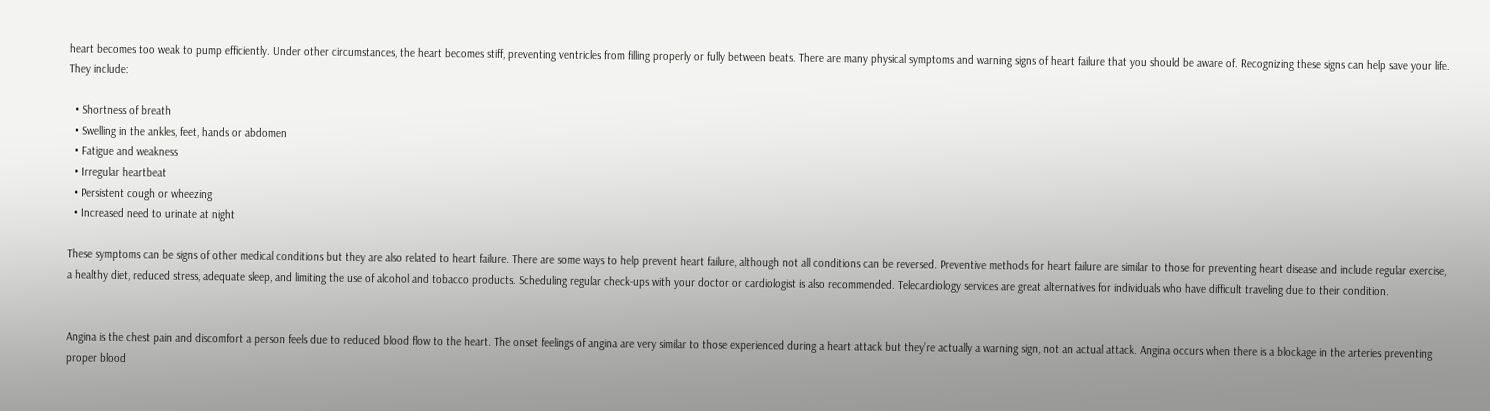heart becomes too weak to pump efficiently. Under other circumstances, the heart becomes stiff, preventing ventricles from filling properly or fully between beats. There are many physical symptoms and warning signs of heart failure that you should be aware of. Recognizing these signs can help save your life. They include:

  • Shortness of breath
  • Swelling in the ankles, feet, hands or abdomen
  • Fatigue and weakness
  • Irregular heartbeat
  • Persistent cough or wheezing
  • Increased need to urinate at night

These symptoms can be signs of other medical conditions but they are also related to heart failure. There are some ways to help prevent heart failure, although not all conditions can be reversed. Preventive methods for heart failure are similar to those for preventing heart disease and include regular exercise, a healthy diet, reduced stress, adequate sleep, and limiting the use of alcohol and tobacco products. Scheduling regular check-ups with your doctor or cardiologist is also recommended. Telecardiology services are great alternatives for individuals who have difficult traveling due to their condition.


Angina is the chest pain and discomfort a person feels due to reduced blood flow to the heart. The onset feelings of angina are very similar to those experienced during a heart attack but they’re actually a warning sign, not an actual attack. Angina occurs when there is a blockage in the arteries preventing proper blood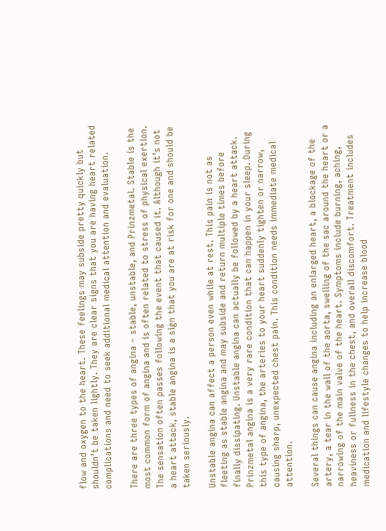flow and oxygen to the heart. These feelings may subside pretty quickly but shouldn’t be taken lightly. They are clear signs that you are having heart related complications and need to seek additional medical attention and evaluation.

There are three types of angina – stable, unstable, and Prinzmetal. Stable is the most common form of angina and is often related to stress of physical exertion. The sensation often passes following the event that caused it. Although it’s not a heart attack, stable angina is a sign that you are at risk for one and should be taken seriously.

Unstable angina can affect a person even while at rest. This pain is not as fleeting as stable angina and may subside and return multiple times before finally dissipating. Unstable angina can actually be followed by a heart attack. Prinzmetal angina is a very rare condition that can happen in your sleep. During this type of angina, the arteries to your heart suddenly tighten or narrow, causing sharp, unexpected chest pain. This condition needs immediate medical attention.

Several things can cause angina including an enlarged heart, a blockage of the artery, a tear in the wall of the aorta, swelling of the sac around the heart or a narrowing of the main valve of the heart. Symptoms include burning, aching, heaviness or fullness in the chest, and overall discomfort. Treatment includes medication and lifestyle changes to help increase blood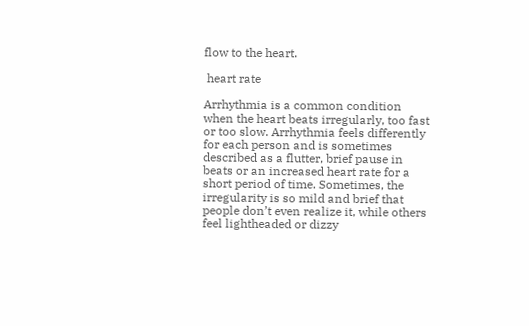flow to the heart.

 heart rate

Arrhythmia is a common condition when the heart beats irregularly, too fast or too slow. Arrhythmia feels differently for each person and is sometimes described as a flutter, brief pause in beats or an increased heart rate for a short period of time. Sometimes, the irregularity is so mild and brief that people don’t even realize it, while others feel lightheaded or dizzy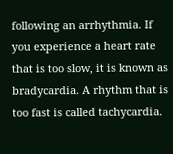following an arrhythmia. If you experience a heart rate that is too slow, it is known as bradycardia. A rhythm that is too fast is called tachycardia.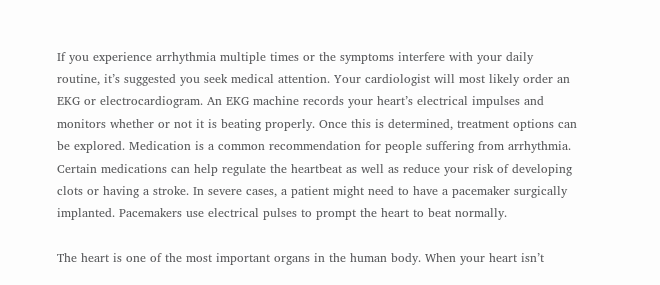If you experience arrhythmia multiple times or the symptoms interfere with your daily routine, it’s suggested you seek medical attention. Your cardiologist will most likely order an EKG or electrocardiogram. An EKG machine records your heart’s electrical impulses and monitors whether or not it is beating properly. Once this is determined, treatment options can be explored. Medication is a common recommendation for people suffering from arrhythmia. Certain medications can help regulate the heartbeat as well as reduce your risk of developing clots or having a stroke. In severe cases, a patient might need to have a pacemaker surgically implanted. Pacemakers use electrical pulses to prompt the heart to beat normally.

The heart is one of the most important organs in the human body. When your heart isn’t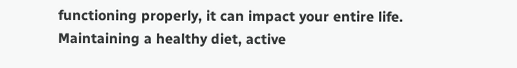functioning properly, it can impact your entire life. Maintaining a healthy diet, active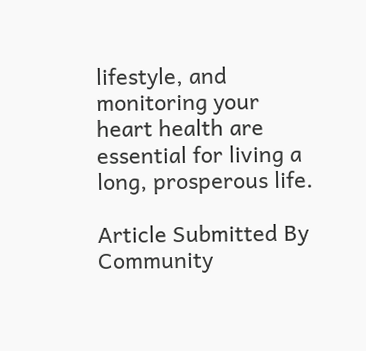lifestyle, and monitoring your heart health are essential for living a long, prosperous life.

Article Submitted By Community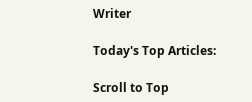Writer

Today's Top Articles:

Scroll to Top